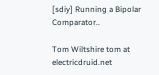[sdiy] Running a Bipolar Comparator..

Tom Wiltshire tom at electricdruid.net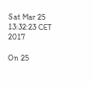Sat Mar 25 13:32:23 CET 2017

On 25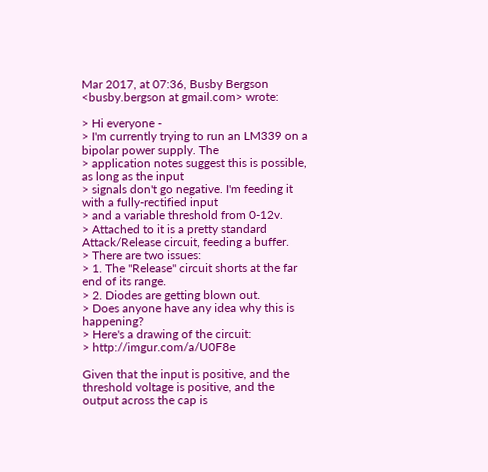Mar 2017, at 07:36, Busby Bergson <busby.bergson at gmail.com> wrote:

> Hi everyone -
> I'm currently trying to run an LM339 on a bipolar power supply. The
> application notes suggest this is possible, as long as the input
> signals don't go negative. I'm feeding it with a fully-rectified input
> and a variable threshold from 0-12v.
> Attached to it is a pretty standard Attack/Release circuit, feeding a buffer.
> There are two issues:
> 1. The "Release" circuit shorts at the far end of its range.
> 2. Diodes are getting blown out.
> Does anyone have any idea why this is happening?
> Here's a drawing of the circuit:
> http://imgur.com/a/U0F8e

Given that the input is positive, and the threshold voltage is positive, and the output across the cap is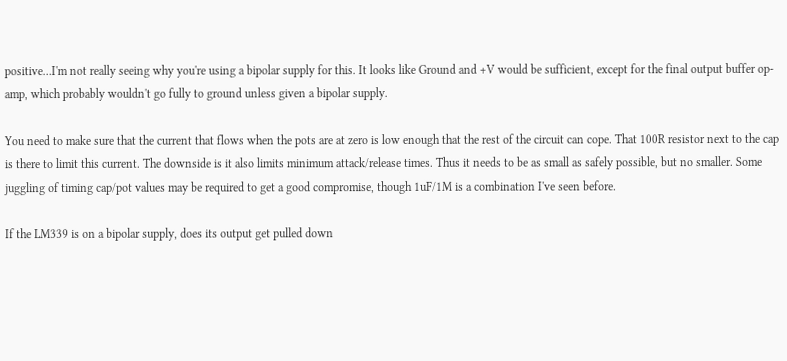positive…I'm not really seeing why you're using a bipolar supply for this. It looks like Ground and +V would be sufficient, except for the final output buffer op-amp, which probably wouldn't go fully to ground unless given a bipolar supply.

You need to make sure that the current that flows when the pots are at zero is low enough that the rest of the circuit can cope. That 100R resistor next to the cap is there to limit this current. The downside is it also limits minimum attack/release times. Thus it needs to be as small as safely possible, but no smaller. Some juggling of timing cap/pot values may be required to get a good compromise, though 1uF/1M is a combination I've seen before.

If the LM339 is on a bipolar supply, does its output get pulled down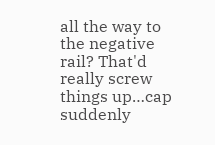all the way to the negative rail? That'd really screw things up…cap suddenly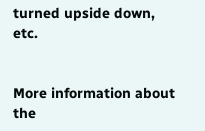turned upside down, etc.


More information about the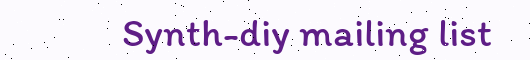Synth-diy mailing list